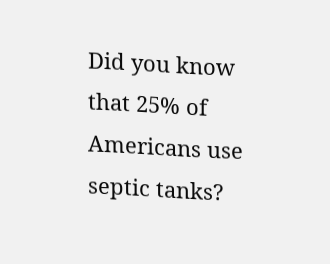Did you know that 25% of Americans use septic tanks?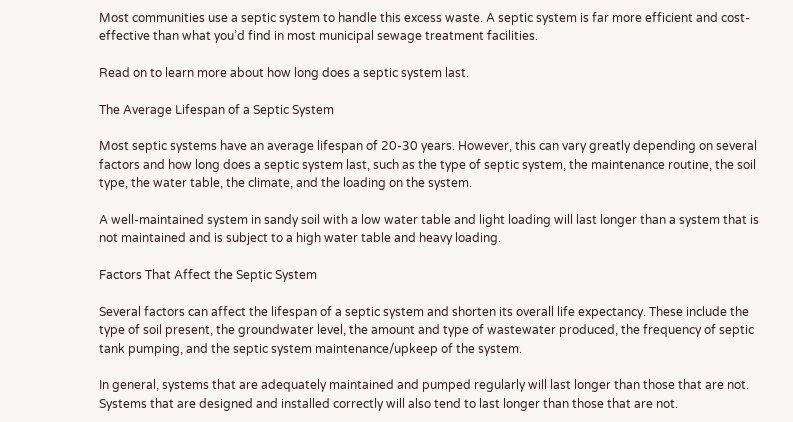Most communities use a septic system to handle this excess waste. A septic system is far more efficient and cost-effective than what you’d find in most municipal sewage treatment facilities.

Read on to learn more about how long does a septic system last.

The Average Lifespan of a Septic System

Most septic systems have an average lifespan of 20-30 years. However, this can vary greatly depending on several factors and how long does a septic system last, such as the type of septic system, the maintenance routine, the soil type, the water table, the climate, and the loading on the system.

A well-maintained system in sandy soil with a low water table and light loading will last longer than a system that is not maintained and is subject to a high water table and heavy loading.

Factors That Affect the Septic System

Several factors can affect the lifespan of a septic system and shorten its overall life expectancy. These include the type of soil present, the groundwater level, the amount and type of wastewater produced, the frequency of septic tank pumping, and the septic system maintenance/upkeep of the system.

In general, systems that are adequately maintained and pumped regularly will last longer than those that are not. Systems that are designed and installed correctly will also tend to last longer than those that are not.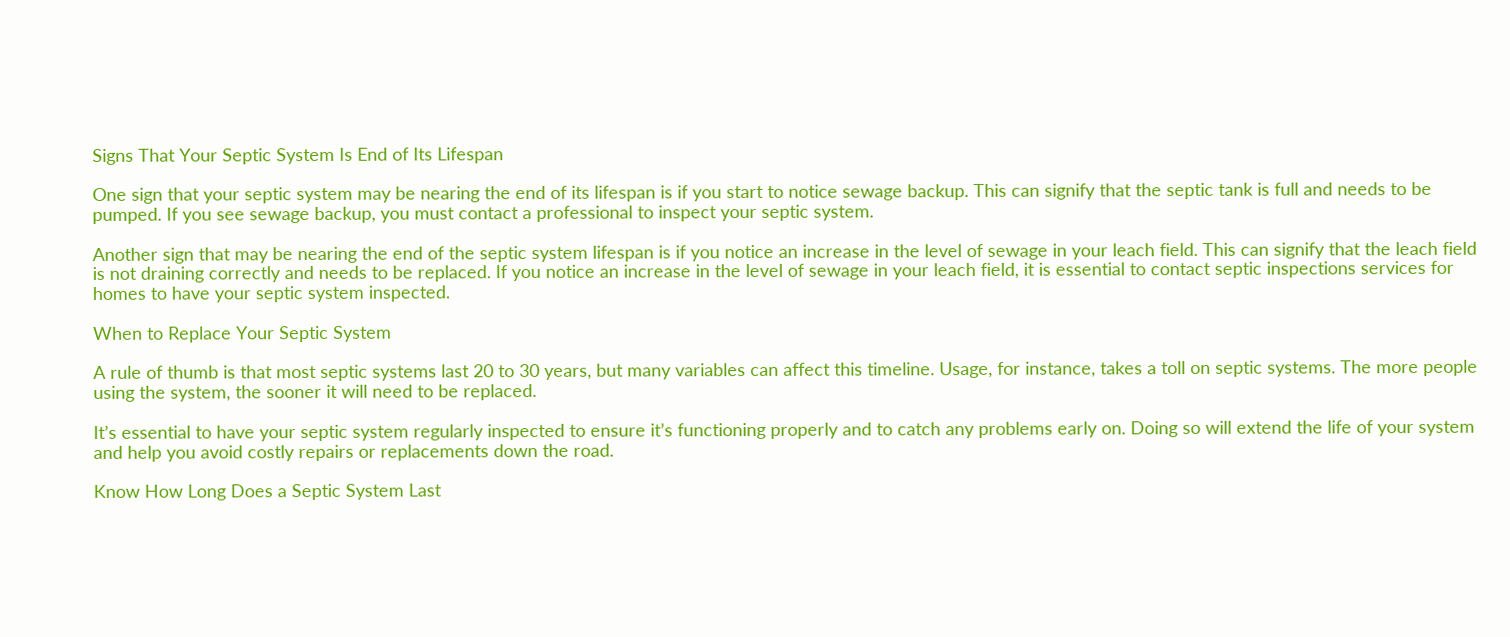Signs That Your Septic System Is End of Its Lifespan

One sign that your septic system may be nearing the end of its lifespan is if you start to notice sewage backup. This can signify that the septic tank is full and needs to be pumped. If you see sewage backup, you must contact a professional to inspect your septic system.

Another sign that may be nearing the end of the septic system lifespan is if you notice an increase in the level of sewage in your leach field. This can signify that the leach field is not draining correctly and needs to be replaced. If you notice an increase in the level of sewage in your leach field, it is essential to contact septic inspections services for homes to have your septic system inspected.

When to Replace Your Septic System

A rule of thumb is that most septic systems last 20 to 30 years, but many variables can affect this timeline. Usage, for instance, takes a toll on septic systems. The more people using the system, the sooner it will need to be replaced.

It’s essential to have your septic system regularly inspected to ensure it’s functioning properly and to catch any problems early on. Doing so will extend the life of your system and help you avoid costly repairs or replacements down the road.

Know How Long Does a Septic System Last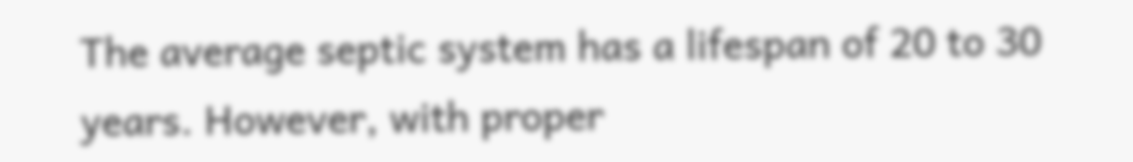The average septic system has a lifespan of 20 to 30 years. However, with proper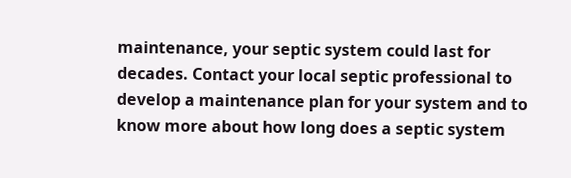maintenance, your septic system could last for decades. Contact your local septic professional to develop a maintenance plan for your system and to know more about how long does a septic system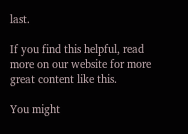last.

If you find this helpful, read more on our website for more great content like this.

You might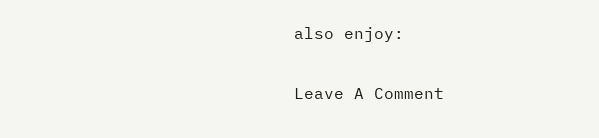also enjoy:

Leave A Comment